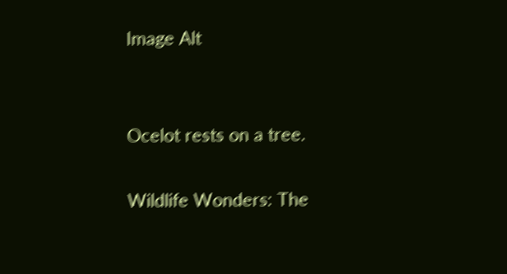Image Alt


Ocelot rests on a tree.

Wildlife Wonders: The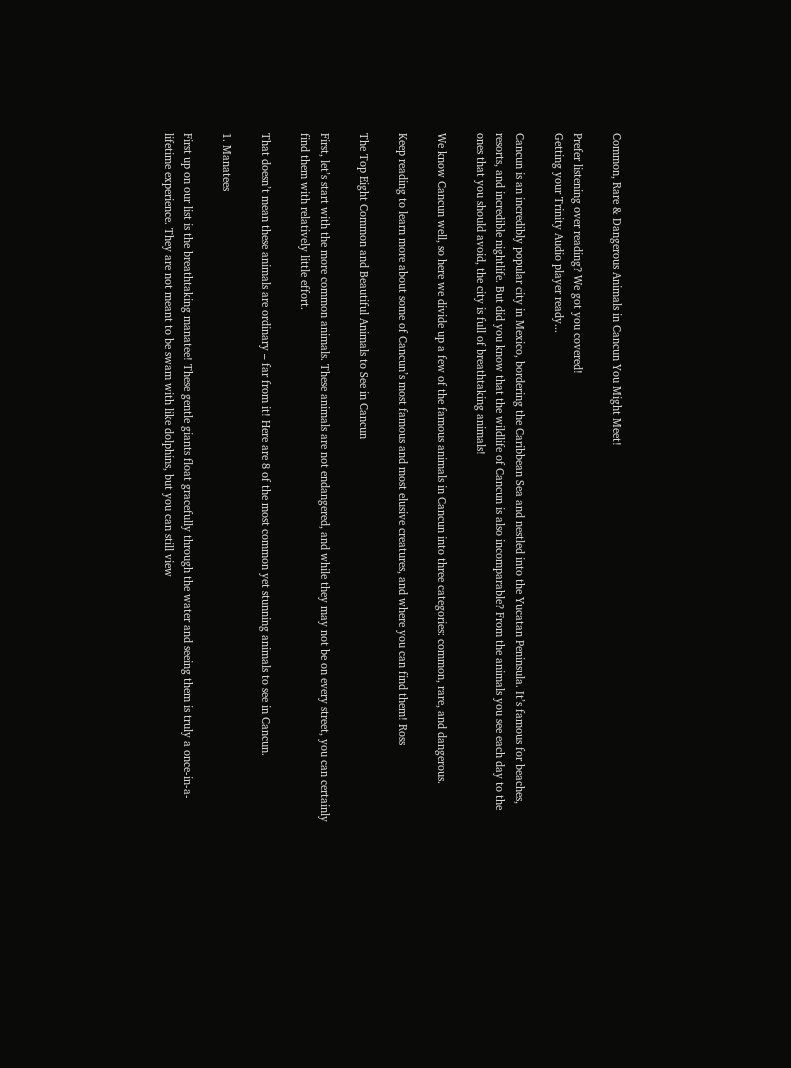Common, Rare & Dangerous Animals in Cancun You Might Meet!

Prefer listening over reading? We got you covered!
Getting your Trinity Audio player ready...

Cancun is an incredibly popular city in Mexico, bordering the Caribbean Sea and nestled into the Yucatan Peninsula. It’s famous for beaches, resorts, and incredible nightlife. But did you know that the wildlife of Cancun is also incomparable? From the animals you see each day to the ones that you should avoid, the city is full of breathtaking animals!

We know Cancun well, so here we divide up a few of the famous animals in Cancun into three categories: common, rare, and dangerous.

Keep reading to learn more about some of Cancun’s most famous and most elusive creatures, and where you can find them! Ross

The Top Eight Common and Beautiful Animals to See in Cancun

First, let’s start with the more common animals. These animals are not endangered, and while they may not be on every street, you can certainly find them with relatively little effort.

That doesn’t mean these animals are ordinary – far from it! Here are 8 of the most common yet stunning animals to see in Cancun.

1. Manatees

First up on our list is the breathtaking manatee! These gentle giants float gracefully through the water and seeing them is truly a once-in-a-lifetime experience. They are not meant to be swam with like dolphins, but you can still view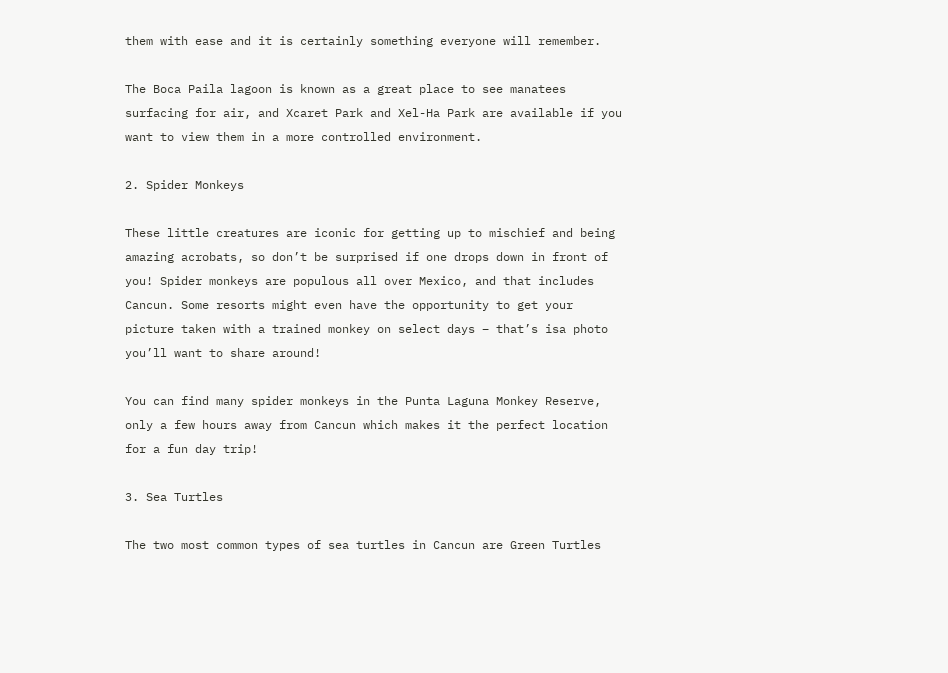them with ease and it is certainly something everyone will remember.

The Boca Paila lagoon is known as a great place to see manatees surfacing for air, and Xcaret Park and Xel-Ha Park are available if you want to view them in a more controlled environment.

2. Spider Monkeys

These little creatures are iconic for getting up to mischief and being amazing acrobats, so don’t be surprised if one drops down in front of you! Spider monkeys are populous all over Mexico, and that includes Cancun. Some resorts might even have the opportunity to get your picture taken with a trained monkey on select days – that’s isa photo you’ll want to share around!

You can find many spider monkeys in the Punta Laguna Monkey Reserve, only a few hours away from Cancun which makes it the perfect location for a fun day trip!

3. Sea Turtles

The two most common types of sea turtles in Cancun are Green Turtles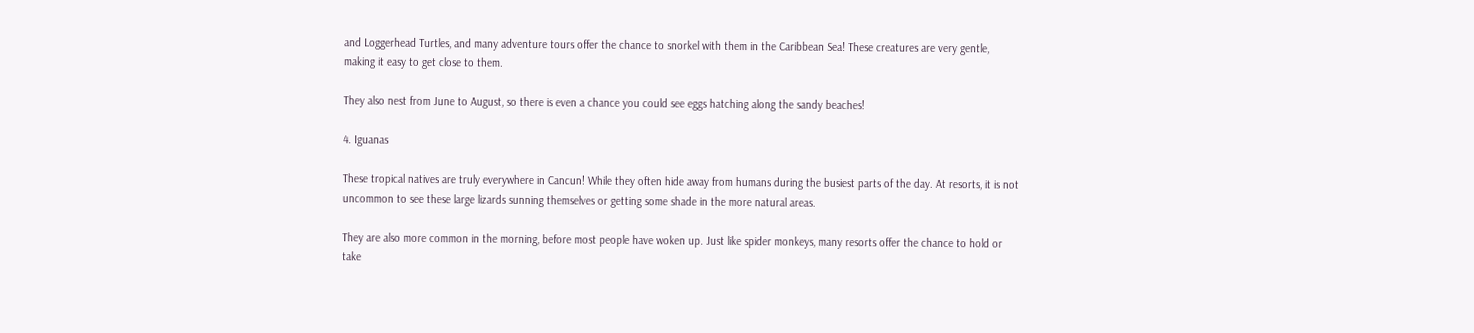and Loggerhead Turtles, and many adventure tours offer the chance to snorkel with them in the Caribbean Sea! These creatures are very gentle, making it easy to get close to them.

They also nest from June to August, so there is even a chance you could see eggs hatching along the sandy beaches!

4. Iguanas

These tropical natives are truly everywhere in Cancun! While they often hide away from humans during the busiest parts of the day. At resorts, it is not uncommon to see these large lizards sunning themselves or getting some shade in the more natural areas.

They are also more common in the morning, before most people have woken up. Just like spider monkeys, many resorts offer the chance to hold or take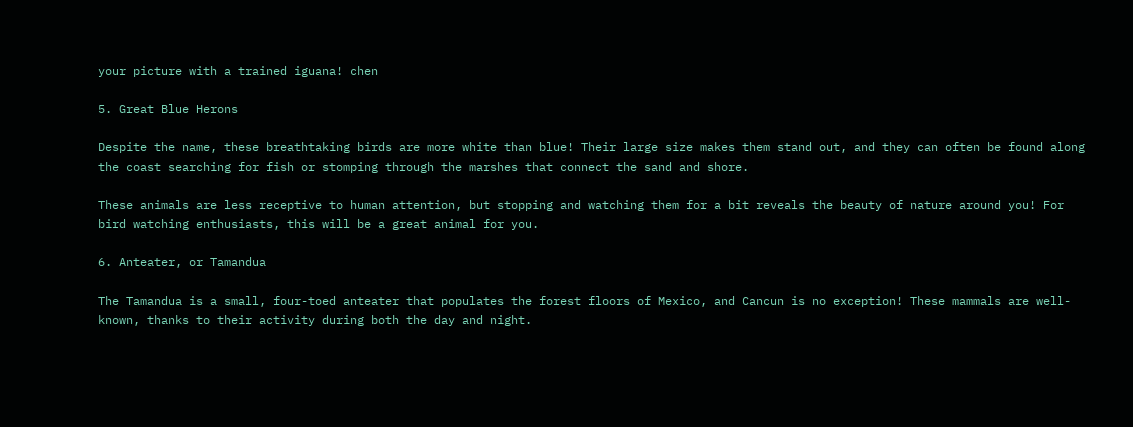your picture with a trained iguana! chen

5. Great Blue Herons

Despite the name, these breathtaking birds are more white than blue! Their large size makes them stand out, and they can often be found along the coast searching for fish or stomping through the marshes that connect the sand and shore.

These animals are less receptive to human attention, but stopping and watching them for a bit reveals the beauty of nature around you! For bird watching enthusiasts, this will be a great animal for you.

6. Anteater, or Tamandua

The Tamandua is a small, four-toed anteater that populates the forest floors of Mexico, and Cancun is no exception! These mammals are well-known, thanks to their activity during both the day and night.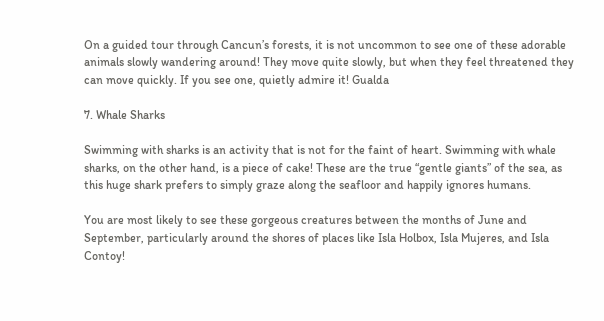On a guided tour through Cancun’s forests, it is not uncommon to see one of these adorable animals slowly wandering around! They move quite slowly, but when they feel threatened they can move quickly. If you see one, quietly admire it! Gualda

7. Whale Sharks

Swimming with sharks is an activity that is not for the faint of heart. Swimming with whale sharks, on the other hand, is a piece of cake! These are the true “gentle giants” of the sea, as this huge shark prefers to simply graze along the seafloor and happily ignores humans.

You are most likely to see these gorgeous creatures between the months of June and September, particularly around the shores of places like Isla Holbox, Isla Mujeres, and Isla Contoy!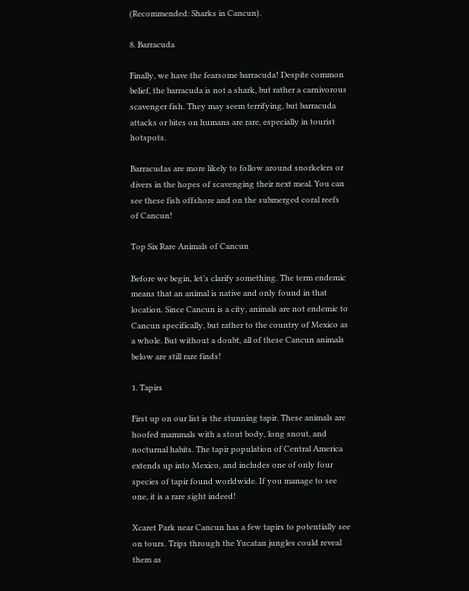(Recommended: Sharks in Cancun).

8. Barracuda

Finally, we have the fearsome barracuda! Despite common belief, the barracuda is not a shark, but rather a carnivorous scavenger fish. They may seem terrifying, but barracuda attacks or bites on humans are rare, especially in tourist hotspots.

Barracudas are more likely to follow around snorkelers or divers in the hopes of scavenging their next meal. You can see these fish offshore and on the submerged coral reefs of Cancun!

Top Six Rare Animals of Cancun

Before we begin, let’s clarify something. The term endemic means that an animal is native and only found in that location. Since Cancun is a city, animals are not endemic to Cancun specifically, but rather to the country of Mexico as a whole. But without a doubt, all of these Cancun animals below are still rare finds!

1. Tapirs

First up on our list is the stunning tapir. These animals are hoofed mammals with a stout body, long snout, and nocturnal habits. The tapir population of Central America extends up into Mexico, and includes one of only four species of tapir found worldwide. If you manage to see one, it is a rare sight indeed!

Xcaret Park near Cancun has a few tapirs to potentially see on tours. Trips through the Yucatan jungles could reveal them as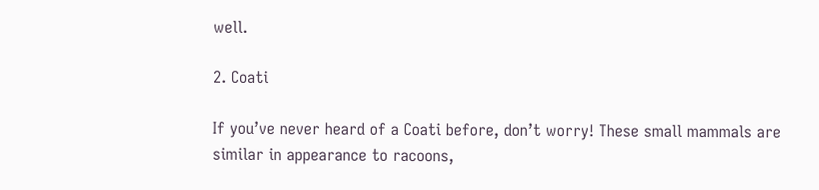well.

2. Coati

If you’ve never heard of a Coati before, don’t worry! These small mammals are similar in appearance to racoons,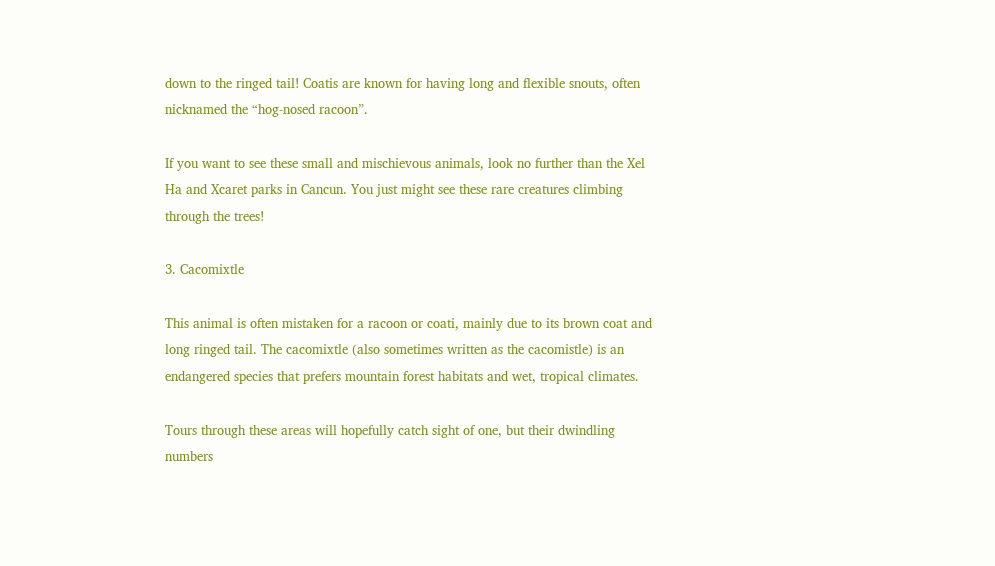down to the ringed tail! Coatis are known for having long and flexible snouts, often nicknamed the “hog-nosed racoon”.

If you want to see these small and mischievous animals, look no further than the Xel Ha and Xcaret parks in Cancun. You just might see these rare creatures climbing through the trees!

3. Cacomixtle

This animal is often mistaken for a racoon or coati, mainly due to its brown coat and long ringed tail. The cacomixtle (also sometimes written as the cacomistle) is an endangered species that prefers mountain forest habitats and wet, tropical climates.

Tours through these areas will hopefully catch sight of one, but their dwindling numbers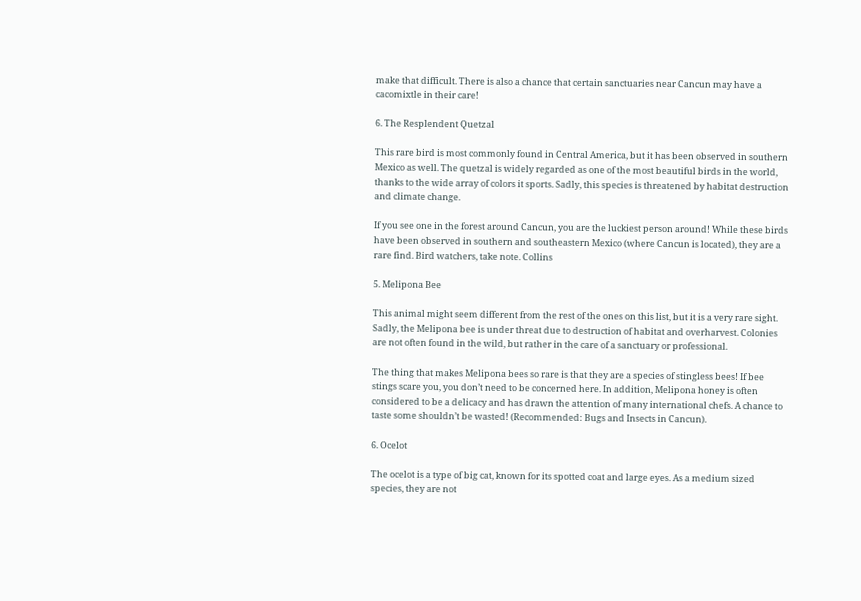make that difficult. There is also a chance that certain sanctuaries near Cancun may have a cacomixtle in their care!

6. The Resplendent Quetzal

This rare bird is most commonly found in Central America, but it has been observed in southern Mexico as well. The quetzal is widely regarded as one of the most beautiful birds in the world, thanks to the wide array of colors it sports. Sadly, this species is threatened by habitat destruction and climate change.

If you see one in the forest around Cancun, you are the luckiest person around! While these birds have been observed in southern and southeastern Mexico (where Cancun is located), they are a rare find. Bird watchers, take note. Collins

5. Melipona Bee

This animal might seem different from the rest of the ones on this list, but it is a very rare sight. Sadly, the Melipona bee is under threat due to destruction of habitat and overharvest. Colonies are not often found in the wild, but rather in the care of a sanctuary or professional.

The thing that makes Melipona bees so rare is that they are a species of stingless bees! If bee stings scare you, you don’t need to be concerned here. In addition, Melipona honey is often considered to be a delicacy and has drawn the attention of many international chefs. A chance to taste some shouldn’t be wasted! (Recommended: Bugs and Insects in Cancun).

6. Ocelot

The ocelot is a type of big cat, known for its spotted coat and large eyes. As a medium sized species, they are not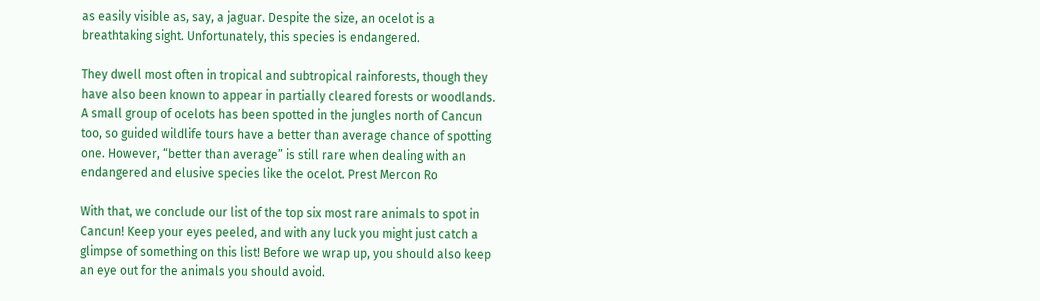as easily visible as, say, a jaguar. Despite the size, an ocelot is a breathtaking sight. Unfortunately, this species is endangered.

They dwell most often in tropical and subtropical rainforests, though they have also been known to appear in partially cleared forests or woodlands. A small group of ocelots has been spotted in the jungles north of Cancun too, so guided wildlife tours have a better than average chance of spotting one. However, “better than average” is still rare when dealing with an endangered and elusive species like the ocelot. Prest Mercon Ro

With that, we conclude our list of the top six most rare animals to spot in Cancun! Keep your eyes peeled, and with any luck you might just catch a glimpse of something on this list! Before we wrap up, you should also keep an eye out for the animals you should avoid.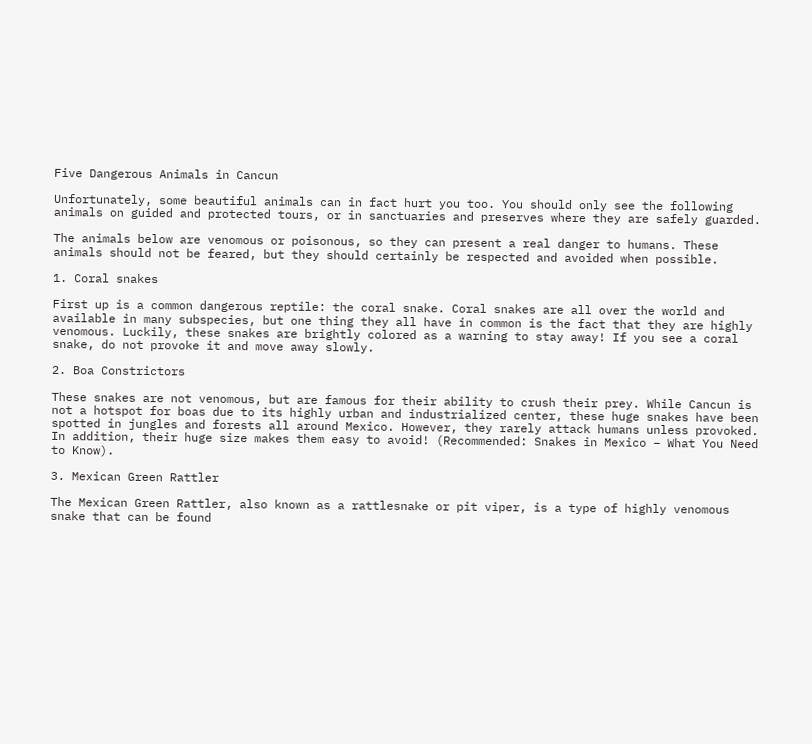Five Dangerous Animals in Cancun

Unfortunately, some beautiful animals can in fact hurt you too. You should only see the following animals on guided and protected tours, or in sanctuaries and preserves where they are safely guarded.

The animals below are venomous or poisonous, so they can present a real danger to humans. These animals should not be feared, but they should certainly be respected and avoided when possible.

1. Coral snakes

First up is a common dangerous reptile: the coral snake. Coral snakes are all over the world and available in many subspecies, but one thing they all have in common is the fact that they are highly venomous. Luckily, these snakes are brightly colored as a warning to stay away! If you see a coral snake, do not provoke it and move away slowly.

2. Boa Constrictors

These snakes are not venomous, but are famous for their ability to crush their prey. While Cancun is not a hotspot for boas due to its highly urban and industrialized center, these huge snakes have been spotted in jungles and forests all around Mexico. However, they rarely attack humans unless provoked. In addition, their huge size makes them easy to avoid! (Recommended: Snakes in Mexico – What You Need to Know).

3. Mexican Green Rattler

The Mexican Green Rattler, also known as a rattlesnake or pit viper, is a type of highly venomous snake that can be found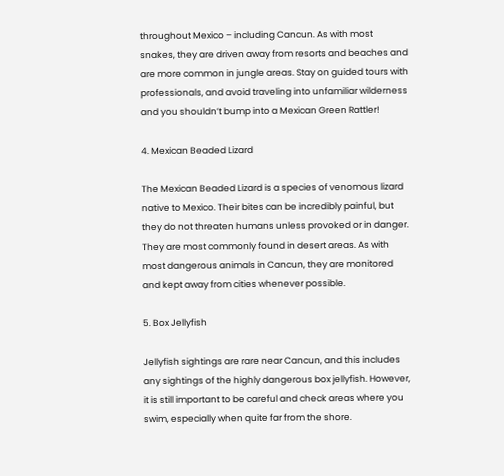throughout Mexico – including Cancun. As with most snakes, they are driven away from resorts and beaches and are more common in jungle areas. Stay on guided tours with professionals, and avoid traveling into unfamiliar wilderness and you shouldn’t bump into a Mexican Green Rattler!

4. Mexican Beaded Lizard

The Mexican Beaded Lizard is a species of venomous lizard native to Mexico. Their bites can be incredibly painful, but they do not threaten humans unless provoked or in danger. They are most commonly found in desert areas. As with most dangerous animals in Cancun, they are monitored and kept away from cities whenever possible.

5. Box Jellyfish

Jellyfish sightings are rare near Cancun, and this includes any sightings of the highly dangerous box jellyfish. However, it is still important to be careful and check areas where you swim, especially when quite far from the shore.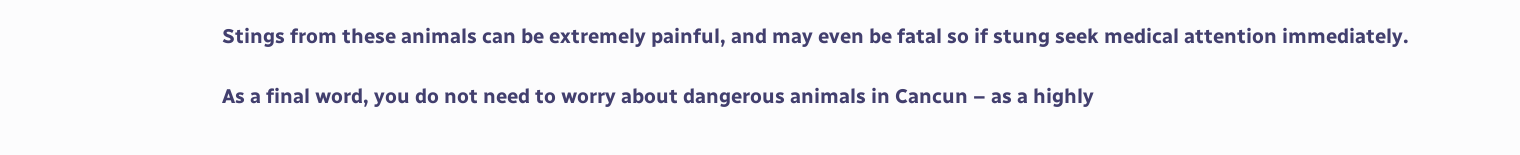Stings from these animals can be extremely painful, and may even be fatal so if stung seek medical attention immediately.

As a final word, you do not need to worry about dangerous animals in Cancun – as a highly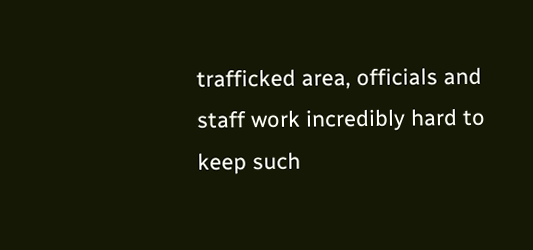trafficked area, officials and staff work incredibly hard to keep such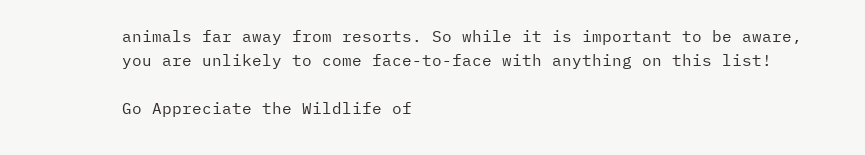animals far away from resorts. So while it is important to be aware, you are unlikely to come face-to-face with anything on this list!

Go Appreciate the Wildlife of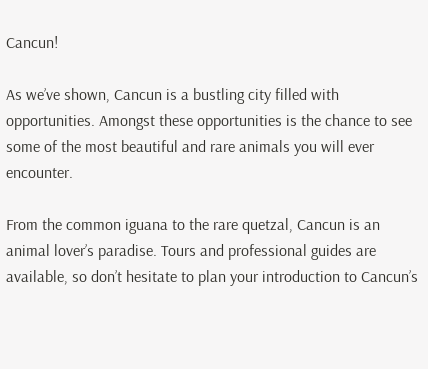Cancun!

As we’ve shown, Cancun is a bustling city filled with opportunities. Amongst these opportunities is the chance to see some of the most beautiful and rare animals you will ever encounter.

From the common iguana to the rare quetzal, Cancun is an animal lover’s paradise. Tours and professional guides are available, so don’t hesitate to plan your introduction to Cancun’s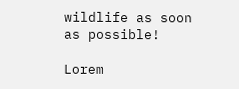wildlife as soon as possible!

Lorem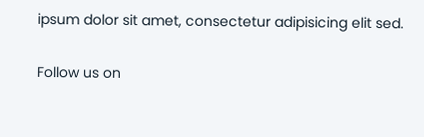ipsum dolor sit amet, consectetur adipisicing elit sed.

Follow us on